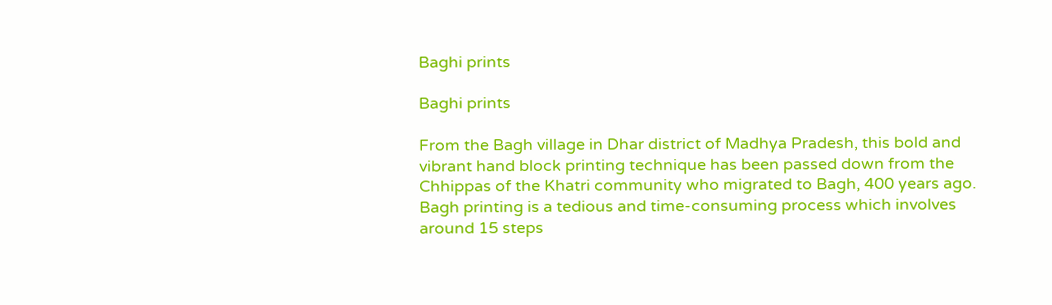Baghi prints

Baghi prints

From the Bagh village in Dhar district of Madhya Pradesh, this bold and vibrant hand block printing technique has been passed down from the Chhippas of the Khatri community who migrated to Bagh, 400 years ago. Bagh printing is a tedious and time-consuming process which involves around 15 steps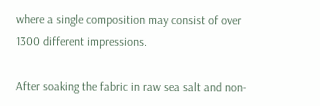where a single composition may consist of over 1300 different impressions.

After soaking the fabric in raw sea salt and non-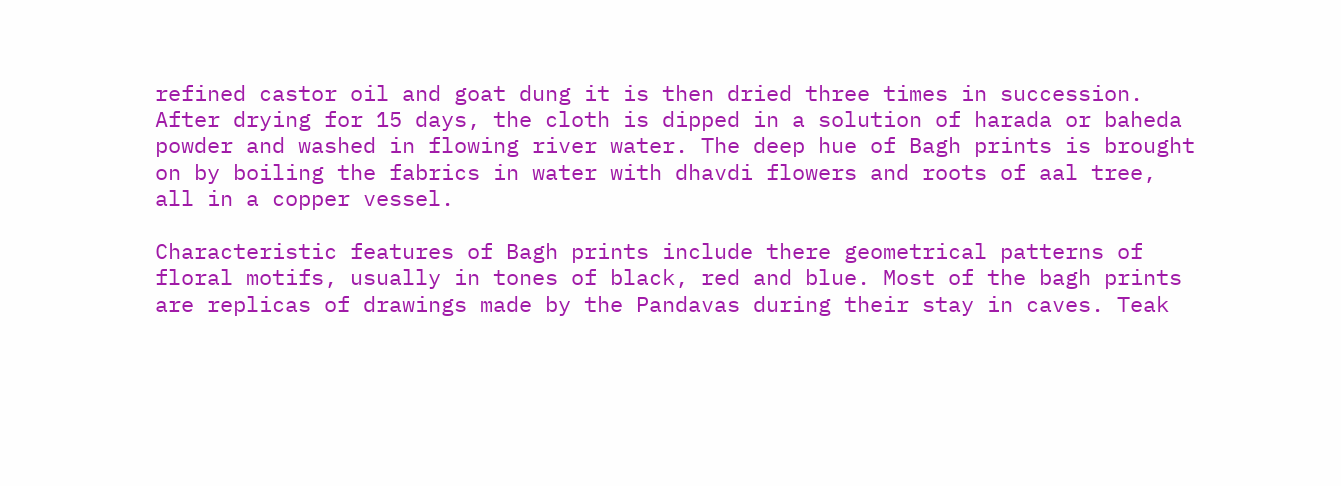refined castor oil and goat dung it is then dried three times in succession. After drying for 15 days, the cloth is dipped in a solution of harada or baheda powder and washed in flowing river water. The deep hue of Bagh prints is brought on by boiling the fabrics in water with dhavdi flowers and roots of aal tree, all in a copper vessel.

Characteristic features of Bagh prints include there geometrical patterns of floral motifs, usually in tones of black, red and blue. Most of the bagh prints are replicas of drawings made by the Pandavas during their stay in caves. Teak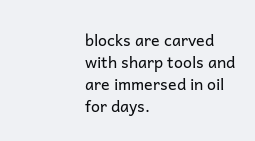blocks are carved with sharp tools and are immersed in oil for days.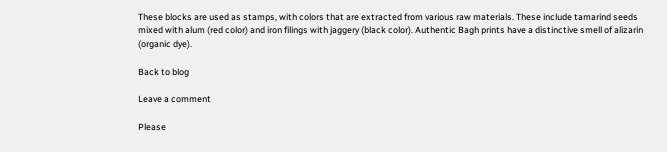These blocks are used as stamps, with colors that are extracted from various raw materials. These include tamarind seeds mixed with alum (red color) and iron filings with jaggery (black color). Authentic Bagh prints have a distinctive smell of alizarin (organic dye).

Back to blog

Leave a comment

Please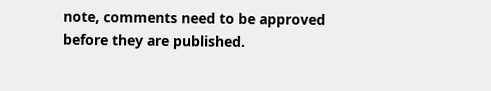note, comments need to be approved before they are published.